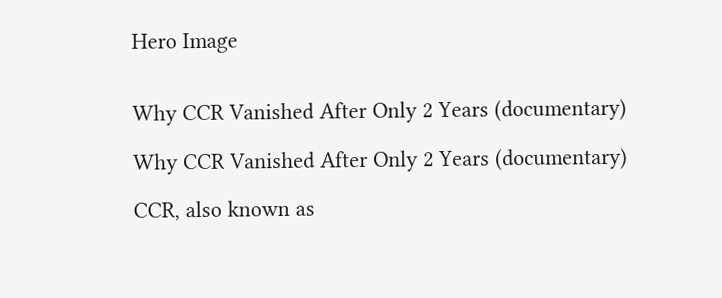Hero Image


Why CCR Vanished After Only 2 Years (documentary)

Why CCR Vanished After Only 2 Years (documentary)

CCR, also known as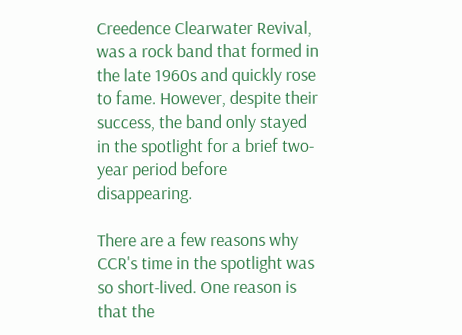Creedence Clearwater Revival, was a rock band that formed in the late 1960s and quickly rose to fame. However, despite their success, the band only stayed in the spotlight for a brief two-year period before disappearing.

There are a few reasons why CCR's time in the spotlight was so short-lived. One reason is that the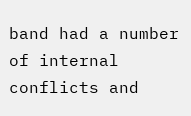band had a number of internal conflicts and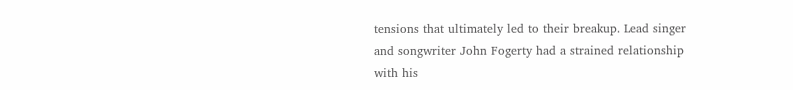tensions that ultimately led to their breakup. Lead singer and songwriter John Fogerty had a strained relationship with his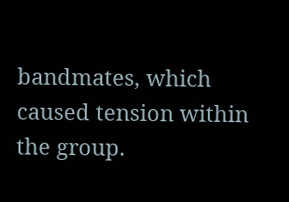bandmates, which caused tension within the group.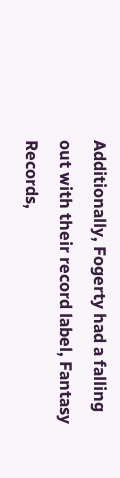Additionally, Fogerty had a falling out with their record label, Fantasy Records,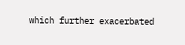which further exacerbated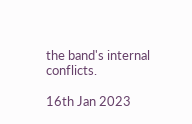the band's internal conflicts.

16th Jan 2023